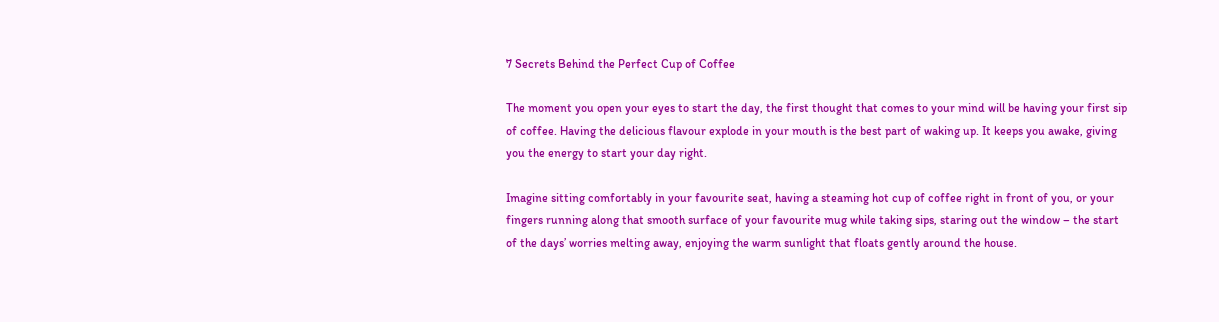7 Secrets Behind the Perfect Cup of Coffee

The moment you open your eyes to start the day, the first thought that comes to your mind will be having your first sip of coffee. Having the delicious flavour explode in your mouth is the best part of waking up. It keeps you awake, giving you the energy to start your day right.

Imagine sitting comfortably in your favourite seat, having a steaming hot cup of coffee right in front of you, or your fingers running along that smooth surface of your favourite mug while taking sips, staring out the window – the start of the days’ worries melting away, enjoying the warm sunlight that floats gently around the house.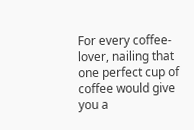For every coffee-lover, nailing that one perfect cup of coffee would give you a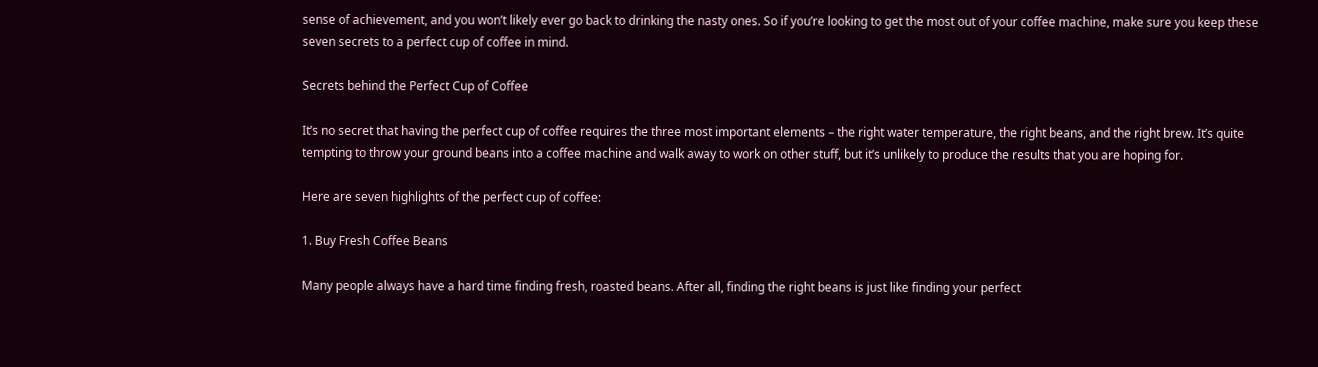sense of achievement, and you won’t likely ever go back to drinking the nasty ones. So if you’re looking to get the most out of your coffee machine, make sure you keep these seven secrets to a perfect cup of coffee in mind.

Secrets behind the Perfect Cup of Coffee

It’s no secret that having the perfect cup of coffee requires the three most important elements – the right water temperature, the right beans, and the right brew. It’s quite tempting to throw your ground beans into a coffee machine and walk away to work on other stuff, but it’s unlikely to produce the results that you are hoping for.

Here are seven highlights of the perfect cup of coffee:

1. Buy Fresh Coffee Beans

Many people always have a hard time finding fresh, roasted beans. After all, finding the right beans is just like finding your perfect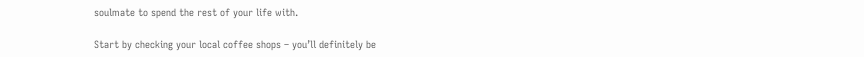soulmate to spend the rest of your life with.

Start by checking your local coffee shops – you’ll definitely be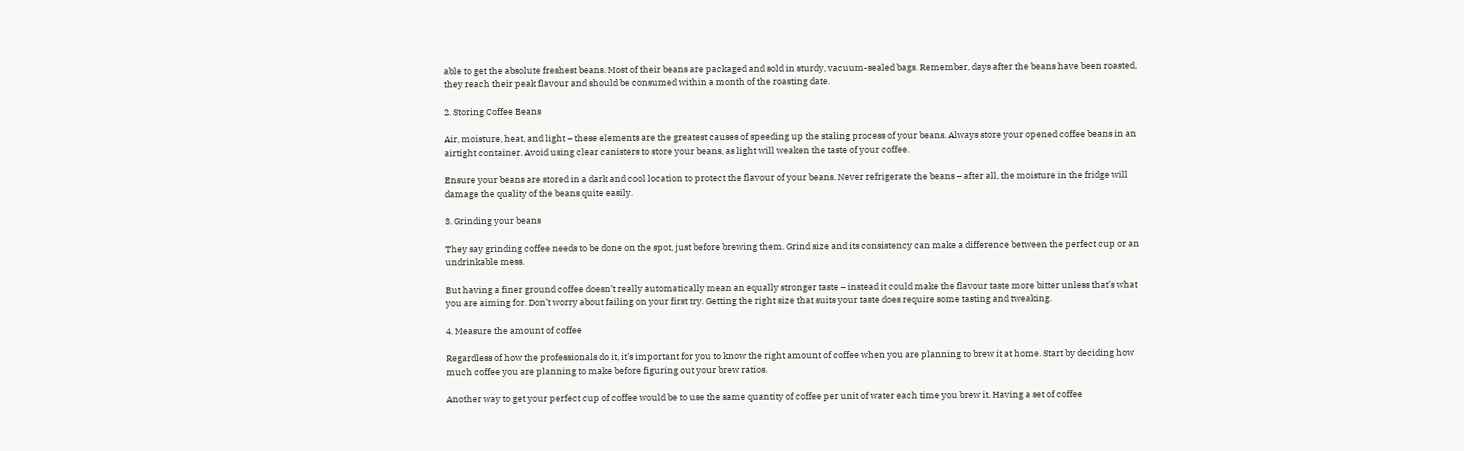able to get the absolute freshest beans. Most of their beans are packaged and sold in sturdy, vacuum-sealed bags. Remember, days after the beans have been roasted, they reach their peak flavour and should be consumed within a month of the roasting date.

2. Storing Coffee Beans

Air, moisture, heat, and light – these elements are the greatest causes of speeding up the staling process of your beans. Always store your opened coffee beans in an airtight container. Avoid using clear canisters to store your beans, as light will weaken the taste of your coffee.

Ensure your beans are stored in a dark and cool location to protect the flavour of your beans. Never refrigerate the beans – after all, the moisture in the fridge will damage the quality of the beans quite easily.

3. Grinding your beans

They say grinding coffee needs to be done on the spot, just before brewing them. Grind size and its consistency can make a difference between the perfect cup or an undrinkable mess.

But having a finer ground coffee doesn’t really automatically mean an equally stronger taste – instead it could make the flavour taste more bitter unless that’s what you are aiming for. Don’t worry about failing on your first try. Getting the right size that suits your taste does require some tasting and tweaking.

4. Measure the amount of coffee

Regardless of how the professionals do it, it’s important for you to know the right amount of coffee when you are planning to brew it at home. Start by deciding how much coffee you are planning to make before figuring out your brew ratios.

Another way to get your perfect cup of coffee would be to use the same quantity of coffee per unit of water each time you brew it. Having a set of coffee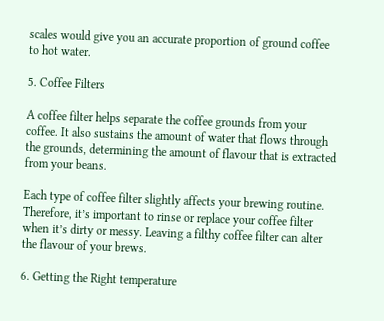scales would give you an accurate proportion of ground coffee to hot water.

5. Coffee Filters

A coffee filter helps separate the coffee grounds from your coffee. It also sustains the amount of water that flows through the grounds, determining the amount of flavour that is extracted from your beans.

Each type of coffee filter slightly affects your brewing routine. Therefore, it’s important to rinse or replace your coffee filter when it’s dirty or messy. Leaving a filthy coffee filter can alter the flavour of your brews.

6. Getting the Right temperature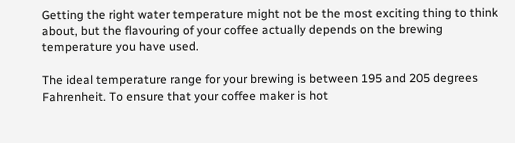Getting the right water temperature might not be the most exciting thing to think about, but the flavouring of your coffee actually depends on the brewing temperature you have used.

The ideal temperature range for your brewing is between 195 and 205 degrees Fahrenheit. To ensure that your coffee maker is hot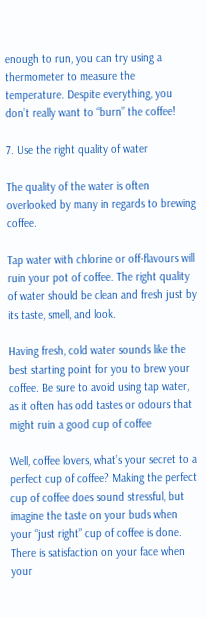enough to run, you can try using a thermometer to measure the temperature. Despite everything, you don’t really want to “burn” the coffee!

7. Use the right quality of water

The quality of the water is often overlooked by many in regards to brewing coffee.

Tap water with chlorine or off-flavours will ruin your pot of coffee. The right quality of water should be clean and fresh just by its taste, smell, and look.

Having fresh, cold water sounds like the best starting point for you to brew your coffee. Be sure to avoid using tap water, as it often has odd tastes or odours that might ruin a good cup of coffee

Well, coffee lovers, what’s your secret to a perfect cup of coffee? Making the perfect cup of coffee does sound stressful, but imagine the taste on your buds when your “just right” cup of coffee is done. There is satisfaction on your face when your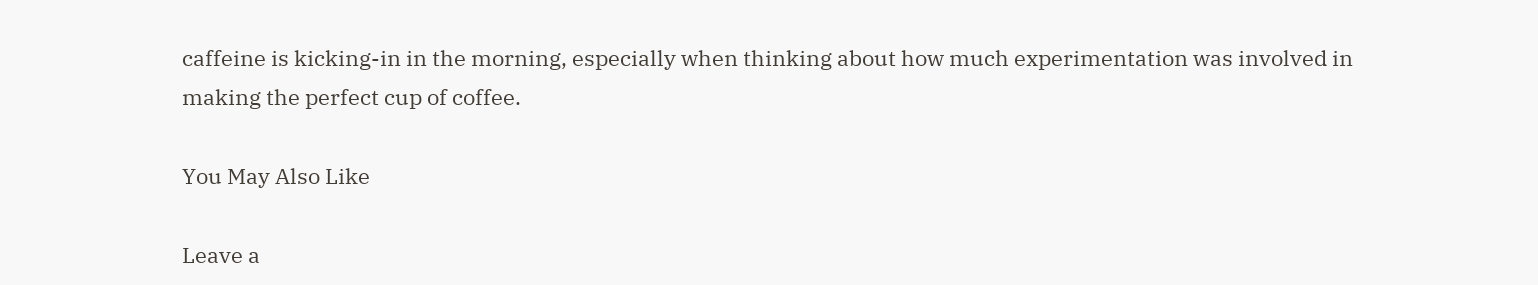caffeine is kicking-in in the morning, especially when thinking about how much experimentation was involved in making the perfect cup of coffee.

You May Also Like

Leave a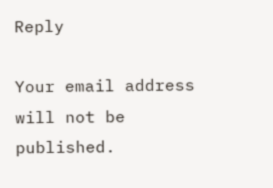Reply

Your email address will not be published.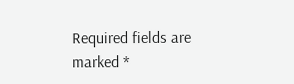Required fields are marked *